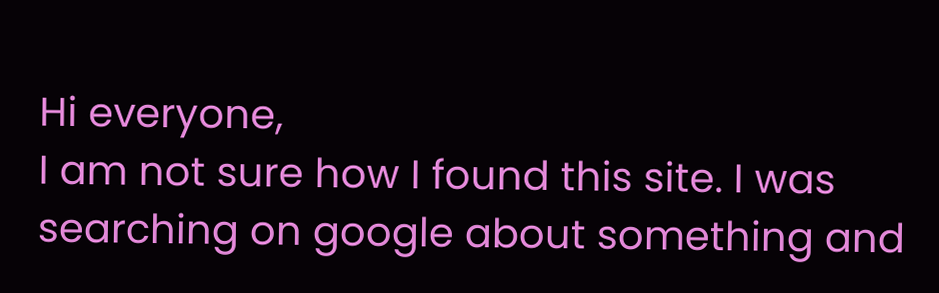Hi everyone,
I am not sure how I found this site. I was searching on google about something and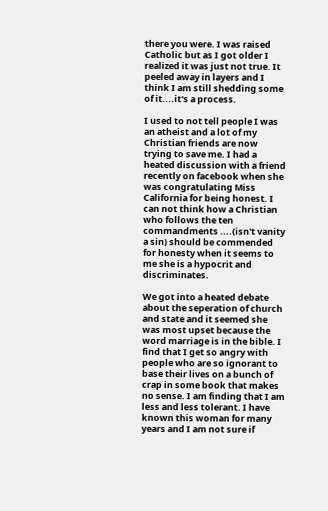there you were. I was raised Catholic but as I got older I realized it was just not true. It peeled away in layers and I think I am still shedding some of it....it's a process.

I used to not tell people I was an atheist and a lot of my Christian friends are now trying to save me. I had a heated discussion with a friend recently on facebook when she was congratulating Miss California for being honest. I can not think how a Christian who follows the ten commandments ....(isn't vanity a sin) should be commended for honesty when it seems to me she is a hypocrit and discriminates.

We got into a heated debate about the seperation of church and state and it seemed she was most upset because the word marriage is in the bible. I find that I get so angry with people who are so ignorant to base their lives on a bunch of crap in some book that makes no sense. I am finding that I am less and less tolerant. I have known this woman for many years and I am not sure if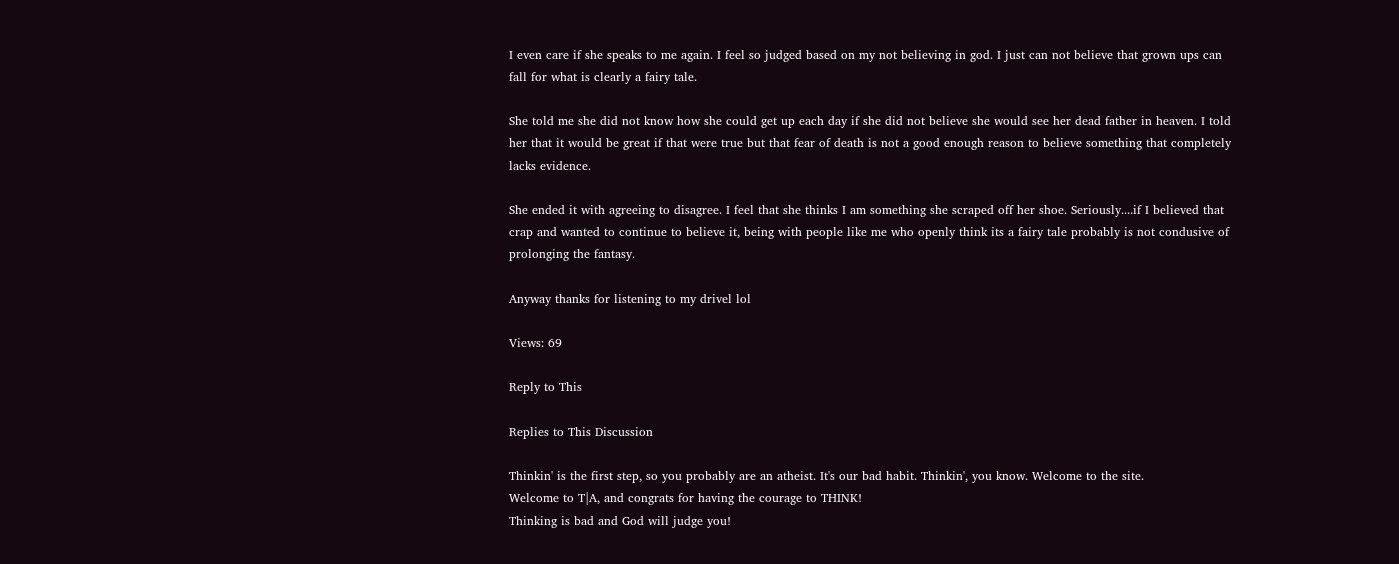I even care if she speaks to me again. I feel so judged based on my not believing in god. I just can not believe that grown ups can fall for what is clearly a fairy tale.

She told me she did not know how she could get up each day if she did not believe she would see her dead father in heaven. I told her that it would be great if that were true but that fear of death is not a good enough reason to believe something that completely lacks evidence.

She ended it with agreeing to disagree. I feel that she thinks I am something she scraped off her shoe. Seriously....if I believed that crap and wanted to continue to believe it, being with people like me who openly think its a fairy tale probably is not condusive of prolonging the fantasy.

Anyway thanks for listening to my drivel lol

Views: 69

Reply to This

Replies to This Discussion

Thinkin' is the first step, so you probably are an atheist. It's our bad habit. Thinkin', you know. Welcome to the site.
Welcome to T|A, and congrats for having the courage to THINK!
Thinking is bad and God will judge you!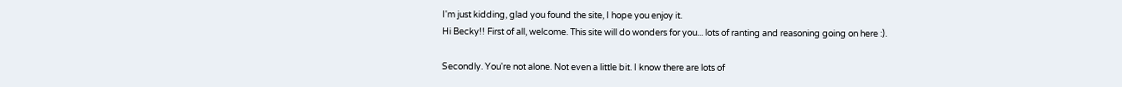I'm just kidding, glad you found the site, I hope you enjoy it.
Hi Becky!! First of all, welcome. This site will do wonders for you... lots of ranting and reasoning going on here :).

Secondly. You're not alone. Not even a little bit. I know there are lots of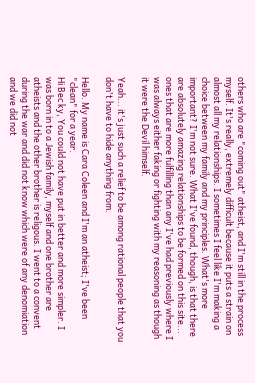others who are "coming out" atheist, and I'm still in the process myself. It's really, extremely difficult because it puts a strain on almost all my relationships. I sometimes I feel like I'm making a choice between my family and my principles. What's more important? I'm not sure. What I've found, though, is that there are absolutely amazing relationships to be formed on this site... ones that are more fulfilling than any I've had previously where I was always either faking or fighting with my reasoning as though it were the Devil himself.

Yeah... it's just such a relief to be among rational people that you don't have to hide anything from.

Hello. My name is Cara Coleen and I'm an atheist; I've been "clean" for a year.
Hi Bec ky, You could not have put in better and more simpler. I was born in to a Jewish family, myself and one brother are atheists and the other brother is religous. I went to a convent during the war and did not know which were of any denomiation and we did not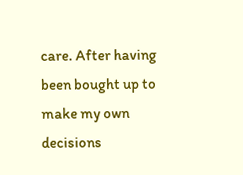care. After having been bought up to make my own decisions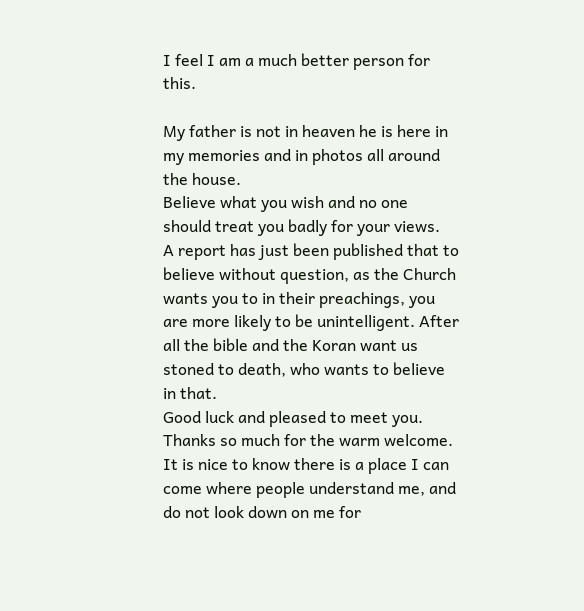I feel I am a much better person for this.

My father is not in heaven he is here in my memories and in photos all around the house.
Believe what you wish and no one should treat you badly for your views.
A report has just been published that to believe without question, as the Church wants you to in their preachings, you are more likely to be unintelligent. After all the bible and the Koran want us stoned to death, who wants to believe in that.
Good luck and pleased to meet you.
Thanks so much for the warm welcome. It is nice to know there is a place I can come where people understand me, and do not look down on me for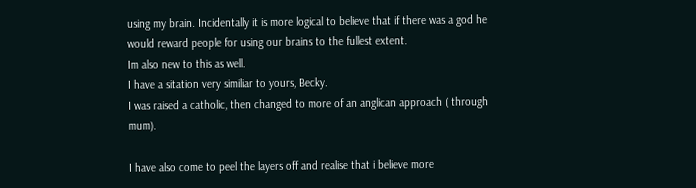using my brain. Incidentally it is more logical to believe that if there was a god he would reward people for using our brains to the fullest extent.
Im also new to this as well.
I have a sitation very similiar to yours, Becky.
I was raised a catholic, then changed to more of an anglican approach ( through mum).

I have also come to peel the layers off and realise that i believe more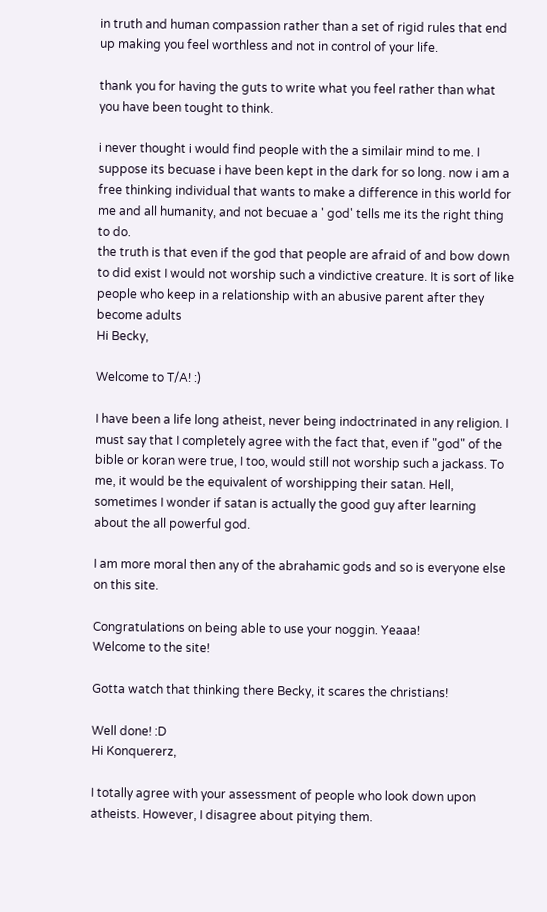in truth and human compassion rather than a set of rigid rules that end up making you feel worthless and not in control of your life.

thank you for having the guts to write what you feel rather than what you have been tought to think.

i never thought i would find people with the a similair mind to me. I suppose its becuase i have been kept in the dark for so long. now i am a free thinking individual that wants to make a difference in this world for me and all humanity, and not becuae a ' god' tells me its the right thing to do.
the truth is that even if the god that people are afraid of and bow down to did exist I would not worship such a vindictive creature. It is sort of like people who keep in a relationship with an abusive parent after they become adults
Hi Becky,

Welcome to T/A! :)

I have been a life long atheist, never being indoctrinated in any religion. I must say that I completely agree with the fact that, even if "god" of the bible or koran were true, I too, would still not worship such a jackass. To me, it would be the equivalent of worshipping their satan. Hell, sometimes I wonder if satan is actually the good guy after learning about the all powerful god.

I am more moral then any of the abrahamic gods and so is everyone else on this site.

Congratulations on being able to use your noggin. Yeaaa!
Welcome to the site!

Gotta watch that thinking there Becky, it scares the christians!

Well done! :D
Hi Konquererz,

I totally agree with your assessment of people who look down upon atheists. However, I disagree about pitying them.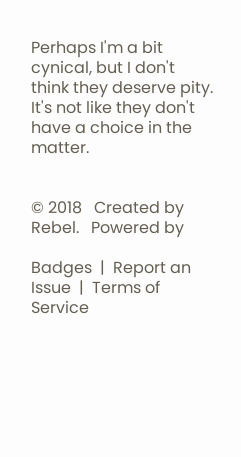Perhaps I'm a bit cynical, but I don't think they deserve pity. It's not like they don't have a choice in the matter.


© 2018   Created by Rebel.   Powered by

Badges  |  Report an Issue  |  Terms of Service